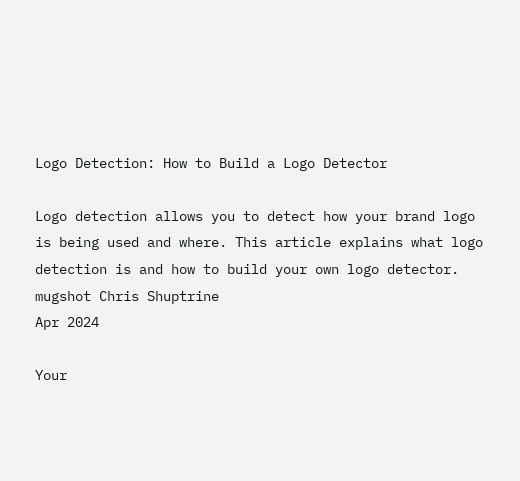Logo Detection: How to Build a Logo Detector

Logo detection allows you to detect how your brand logo is being used and where. This article explains what logo detection is and how to build your own logo detector.
mugshot Chris Shuptrine
Apr 2024

Your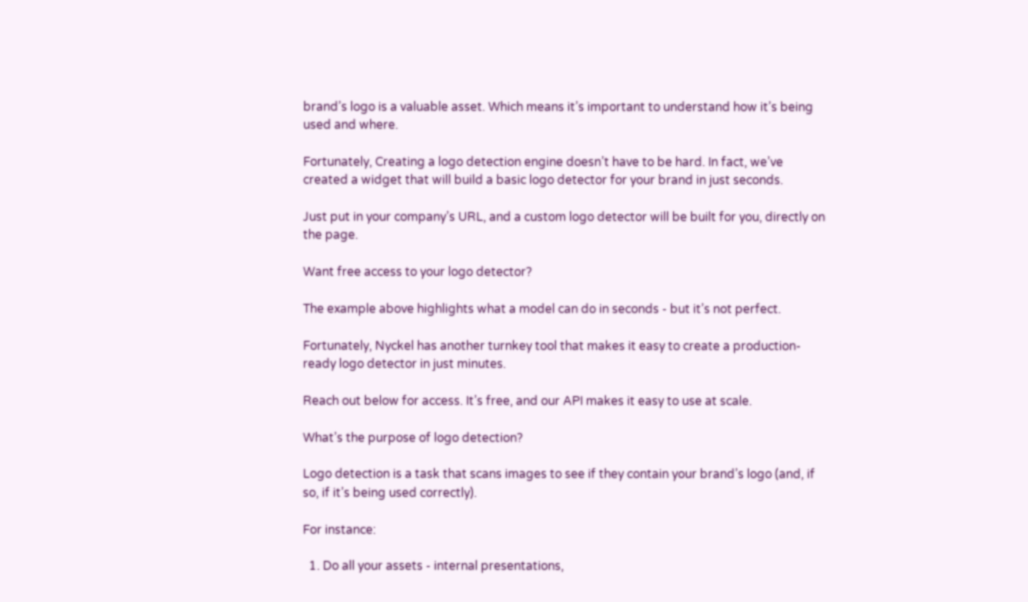brand’s logo is a valuable asset. Which means it’s important to understand how it’s being used and where.

Fortunately, Creating a logo detection engine doesn’t have to be hard. In fact, we’ve created a widget that will build a basic logo detector for your brand in just seconds.

Just put in your company’s URL, and a custom logo detector will be built for you, directly on the page.

Want free access to your logo detector?

The example above highlights what a model can do in seconds - but it’s not perfect.

Fortunately, Nyckel has another turnkey tool that makes it easy to create a production-ready logo detector in just minutes.

Reach out below for access. It’s free, and our API makes it easy to use at scale.

What’s the purpose of logo detection?

Logo detection is a task that scans images to see if they contain your brand’s logo (and, if so, if it’s being used correctly).

For instance:

  1. Do all your assets - internal presentations,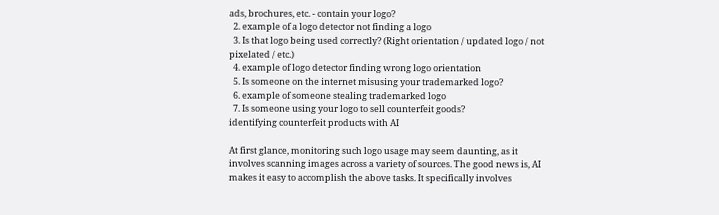ads, brochures, etc. - contain your logo?
  2. example of a logo detector not finding a logo
  3. Is that logo being used correctly? (Right orientation / updated logo / not pixelated / etc.)
  4. example of logo detector finding wrong logo orientation
  5. Is someone on the internet misusing your trademarked logo?
  6. example of someone stealing trademarked logo
  7. Is someone using your logo to sell counterfeit goods?
identifying counterfeit products with AI

At first glance, monitoring such logo usage may seem daunting, as it involves scanning images across a variety of sources. The good news is, AI makes it easy to accomplish the above tasks. It specifically involves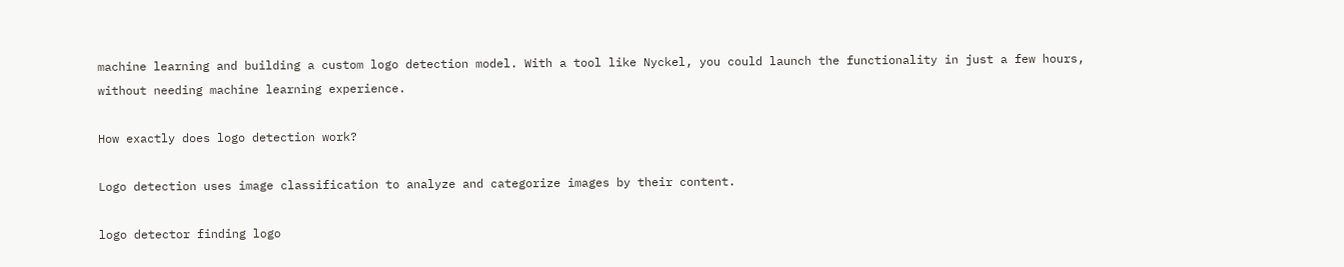machine learning and building a custom logo detection model. With a tool like Nyckel, you could launch the functionality in just a few hours, without needing machine learning experience.

How exactly does logo detection work?

Logo detection uses image classification to analyze and categorize images by their content.

logo detector finding logo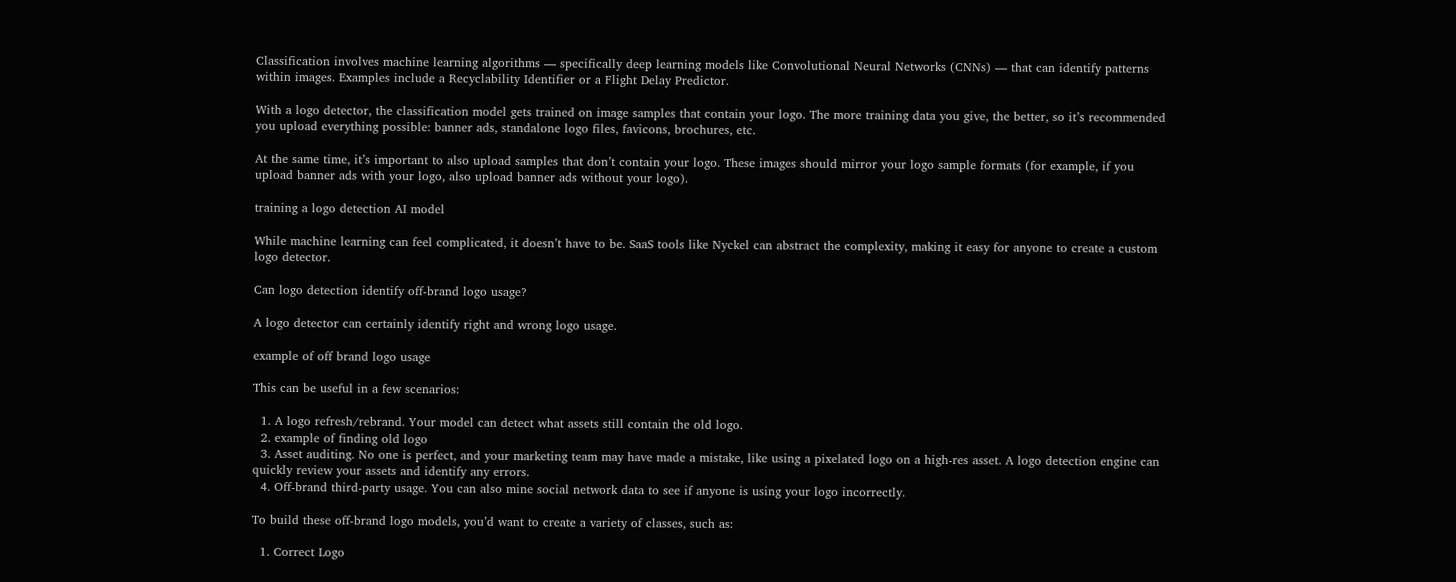Classification involves machine learning algorithms — specifically deep learning models like Convolutional Neural Networks (CNNs) — that can identify patterns within images. Examples include a Recyclability Identifier or a Flight Delay Predictor.

With a logo detector, the classification model gets trained on image samples that contain your logo. The more training data you give, the better, so it’s recommended you upload everything possible: banner ads, standalone logo files, favicons, brochures, etc.

At the same time, it’s important to also upload samples that don’t contain your logo. These images should mirror your logo sample formats (for example, if you upload banner ads with your logo, also upload banner ads without your logo).

training a logo detection AI model

While machine learning can feel complicated, it doesn’t have to be. SaaS tools like Nyckel can abstract the complexity, making it easy for anyone to create a custom logo detector.

Can logo detection identify off-brand logo usage?

A logo detector can certainly identify right and wrong logo usage.

example of off brand logo usage

This can be useful in a few scenarios:

  1. A logo refresh/rebrand. Your model can detect what assets still contain the old logo.
  2. example of finding old logo
  3. Asset auditing. No one is perfect, and your marketing team may have made a mistake, like using a pixelated logo on a high-res asset. A logo detection engine can quickly review your assets and identify any errors.
  4. Off-brand third-party usage. You can also mine social network data to see if anyone is using your logo incorrectly.

To build these off-brand logo models, you’d want to create a variety of classes, such as:

  1. Correct Logo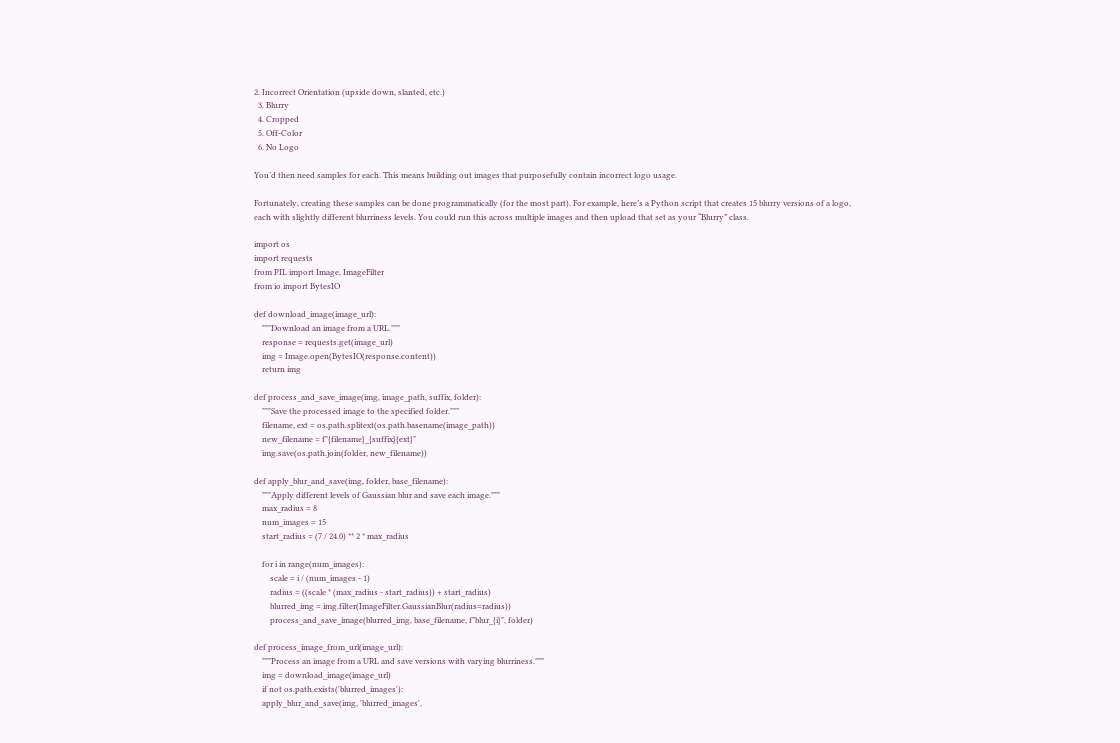2. Incorrect Orientation (upside down, slanted, etc.)
  3. Blurry
  4. Cropped
  5. Off-Color
  6. No Logo

You’d then need samples for each. This means building out images that purposefully contain incorrect logo usage.

Fortunately, creating these samples can be done programmatically (for the most part). For example, here’s a Python script that creates 15 blurry versions of a logo, each with slightly different blurriness levels. You could run this across multiple images and then upload that set as your “Blurry” class.

import os
import requests
from PIL import Image, ImageFilter
from io import BytesIO

def download_image(image_url):
    """Download an image from a URL."""
    response = requests.get(image_url)
    img = Image.open(BytesIO(response.content))
    return img

def process_and_save_image(img, image_path, suffix, folder):
    """Save the processed image to the specified folder."""
    filename, ext = os.path.splitext(os.path.basename(image_path))
    new_filename = f"{filename}_{suffix}{ext}"
    img.save(os.path.join(folder, new_filename))

def apply_blur_and_save(img, folder, base_filename):
    """Apply different levels of Gaussian blur and save each image."""
    max_radius = 8
    num_images = 15
    start_radius = (7 / 24.0) ** 2 * max_radius

    for i in range(num_images):
        scale = i / (num_images - 1)
        radius = ((scale * (max_radius - start_radius)) + start_radius)
        blurred_img = img.filter(ImageFilter.GaussianBlur(radius=radius))
        process_and_save_image(blurred_img, base_filename, f"blur_{i}", folder)

def process_image_from_url(image_url):
    """Process an image from a URL and save versions with varying blurriness."""
    img = download_image(image_url)
    if not os.path.exists('blurred_images'):
    apply_blur_and_save(img, 'blurred_images',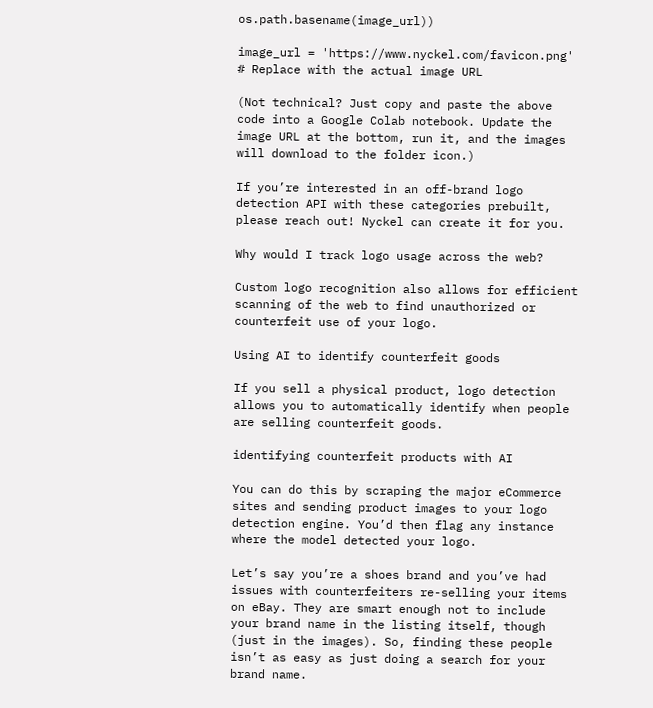os.path.basename(image_url))

image_url = 'https://www.nyckel.com/favicon.png'  # Replace with the actual image URL

(Not technical? Just copy and paste the above code into a Google Colab notebook. Update the image URL at the bottom, run it, and the images will download to the folder icon.)

If you’re interested in an off-brand logo detection API with these categories prebuilt, please reach out! Nyckel can create it for you.

Why would I track logo usage across the web?

Custom logo recognition also allows for efficient scanning of the web to find unauthorized or counterfeit use of your logo.

Using AI to identify counterfeit goods

If you sell a physical product, logo detection allows you to automatically identify when people are selling counterfeit goods.

identifying counterfeit products with AI

You can do this by scraping the major eCommerce sites and sending product images to your logo detection engine. You’d then flag any instance where the model detected your logo.

Let’s say you’re a shoes brand and you’ve had issues with counterfeiters re-selling your items on eBay. They are smart enough not to include your brand name in the listing itself, though (just in the images). So, finding these people isn’t as easy as just doing a search for your brand name.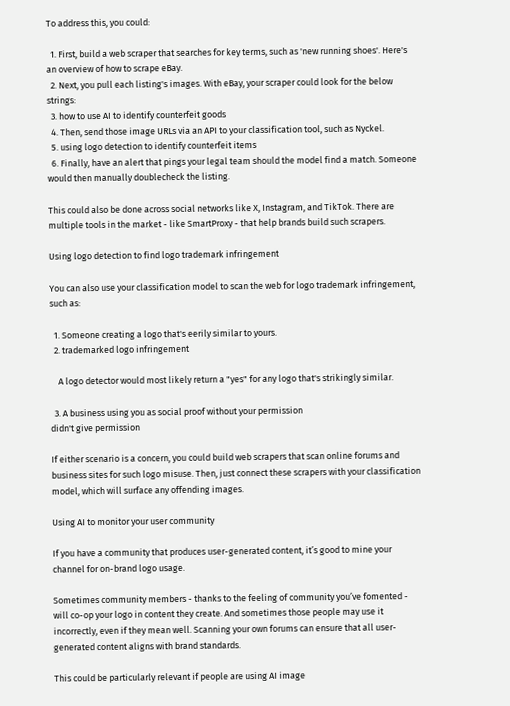To address this, you could:

  1. First, build a web scraper that searches for key terms, such as 'new running shoes'. Here's an overview of how to scrape eBay.
  2. Next, you pull each listing's images. With eBay, your scraper could look for the below strings:
  3. how to use AI to identify counterfeit goods
  4. Then, send those image URLs via an API to your classification tool, such as Nyckel.
  5. using logo detection to identify counterfeit items
  6. Finally, have an alert that pings your legal team should the model find a match. Someone would then manually doublecheck the listing.

This could also be done across social networks like X, Instagram, and TikTok. There are multiple tools in the market - like SmartProxy - that help brands build such scrapers.

Using logo detection to find logo trademark infringement

You can also use your classification model to scan the web for logo trademark infringement, such as:

  1. Someone creating a logo that's eerily similar to yours.
  2. trademarked logo infringement

    A logo detector would most likely return a "yes" for any logo that's strikingly similar.

  3. A business using you as social proof without your permission
didn't give permission

If either scenario is a concern, you could build web scrapers that scan online forums and business sites for such logo misuse. Then, just connect these scrapers with your classification model, which will surface any offending images.

Using AI to monitor your user community

If you have a community that produces user-generated content, it’s good to mine your channel for on-brand logo usage.

Sometimes community members - thanks to the feeling of community you’ve fomented - will co-op your logo in content they create. And sometimes those people may use it incorrectly, even if they mean well. Scanning your own forums can ensure that all user-generated content aligns with brand standards.

This could be particularly relevant if people are using AI image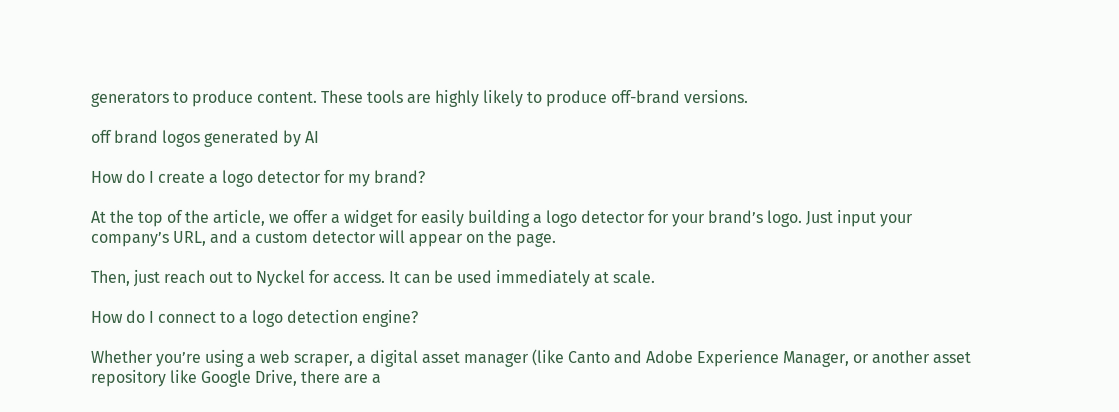generators to produce content. These tools are highly likely to produce off-brand versions.

off brand logos generated by AI

How do I create a logo detector for my brand?

At the top of the article, we offer a widget for easily building a logo detector for your brand’s logo. Just input your company’s URL, and a custom detector will appear on the page.

Then, just reach out to Nyckel for access. It can be used immediately at scale.

How do I connect to a logo detection engine?

Whether you’re using a web scraper, a digital asset manager (like Canto and Adobe Experience Manager, or another asset repository like Google Drive, there are a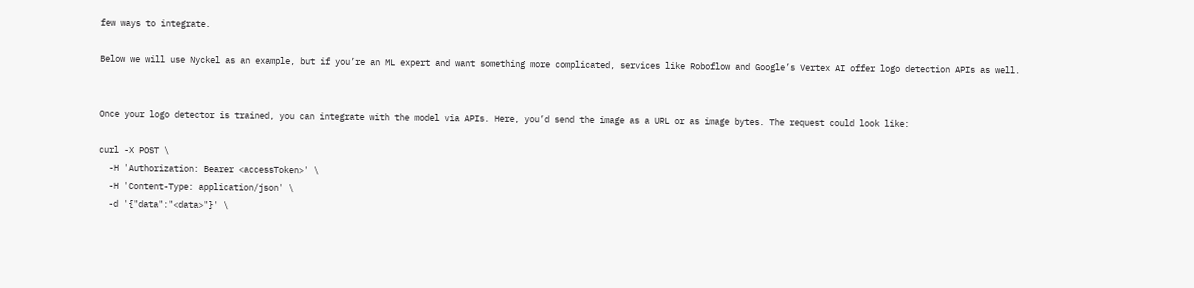few ways to integrate.

Below we will use Nyckel as an example, but if you’re an ML expert and want something more complicated, services like Roboflow and Google’s Vertex AI offer logo detection APIs as well.


Once your logo detector is trained, you can integrate with the model via APIs. Here, you’d send the image as a URL or as image bytes. The request could look like:

curl -X POST \
  -H 'Authorization: Bearer <accessToken>' \
  -H 'Content-Type: application/json' \
  -d '{"data":"<data>"}' \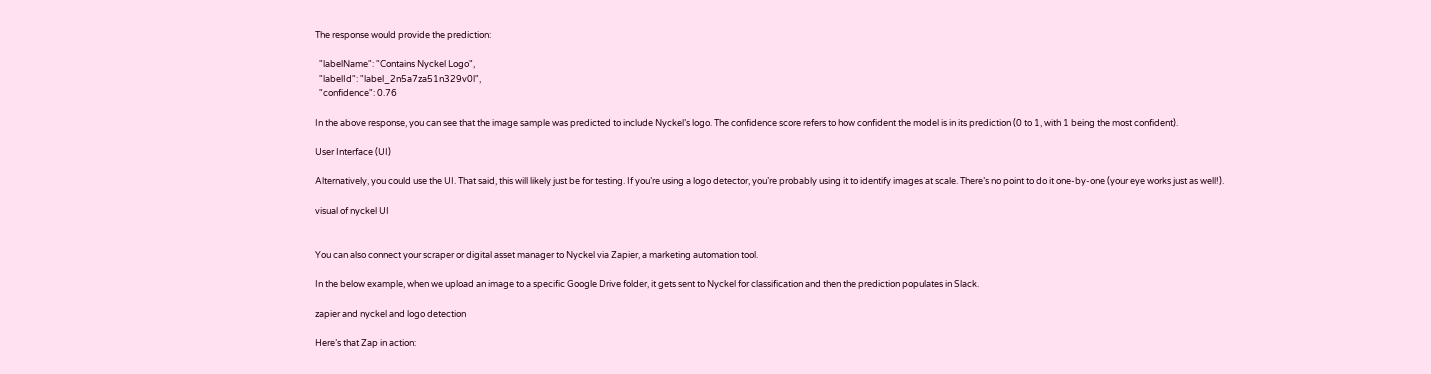The response would provide the prediction:

  "labelName": "Contains Nyckel Logo",
  "labelId": "label_2n5a7za51n329v0l",
  "confidence": 0.76

In the above response, you can see that the image sample was predicted to include Nyckel’s logo. The confidence score refers to how confident the model is in its prediction (0 to 1, with 1 being the most confident).

User Interface (UI)

Alternatively, you could use the UI. That said, this will likely just be for testing. If you’re using a logo detector, you’re probably using it to identify images at scale. There’s no point to do it one-by-one (your eye works just as well!).

visual of nyckel UI


You can also connect your scraper or digital asset manager to Nyckel via Zapier, a marketing automation tool.

In the below example, when we upload an image to a specific Google Drive folder, it gets sent to Nyckel for classification and then the prediction populates in Slack.

zapier and nyckel and logo detection

Here’s that Zap in action: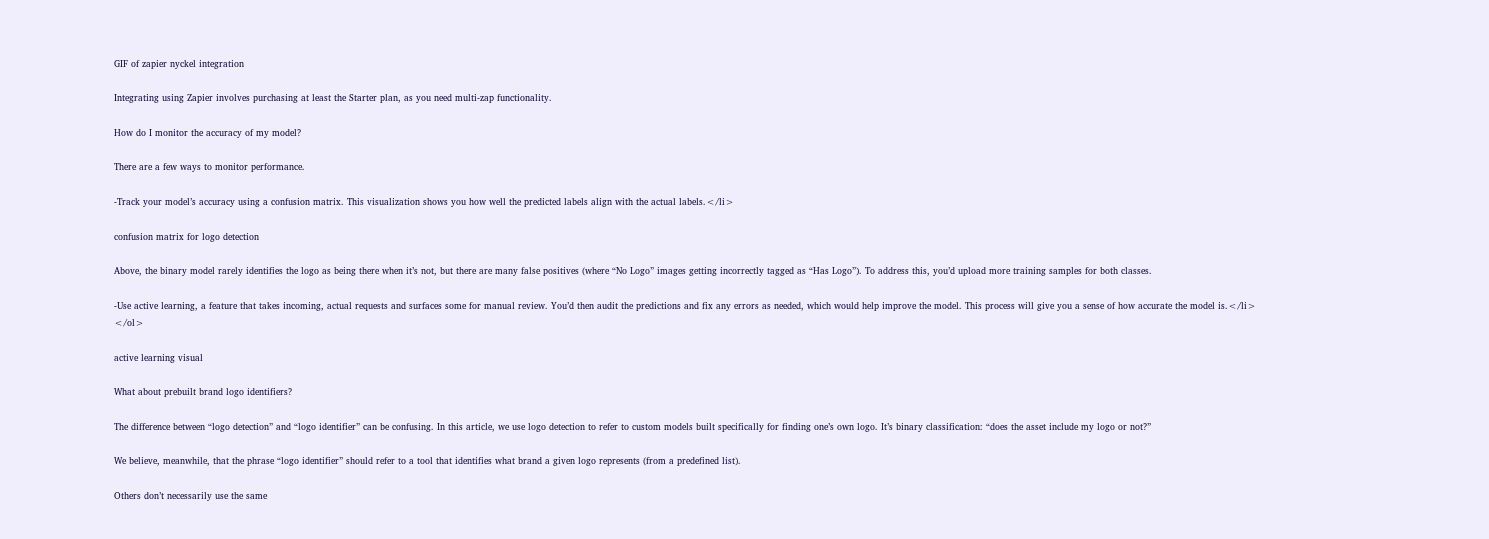GIF of zapier nyckel integration

Integrating using Zapier involves purchasing at least the Starter plan, as you need multi-zap functionality.

How do I monitor the accuracy of my model?

There are a few ways to monitor performance.

-Track your model’s accuracy using a confusion matrix. This visualization shows you how well the predicted labels align with the actual labels.</li>

confusion matrix for logo detection

Above, the binary model rarely identifies the logo as being there when it’s not, but there are many false positives (where “No Logo” images getting incorrectly tagged as “Has Logo”). To address this, you’d upload more training samples for both classes.

-Use active learning, a feature that takes incoming, actual requests and surfaces some for manual review. You’d then audit the predictions and fix any errors as needed, which would help improve the model. This process will give you a sense of how accurate the model is.</li> </ol>

active learning visual

What about prebuilt brand logo identifiers?

The difference between “logo detection” and “logo identifier” can be confusing. In this article, we use logo detection to refer to custom models built specifically for finding one’s own logo. It’s binary classification: “does the asset include my logo or not?”

We believe, meanwhile, that the phrase “logo identifier” should refer to a tool that identifies what brand a given logo represents (from a predefined list).

Others don’t necessarily use the same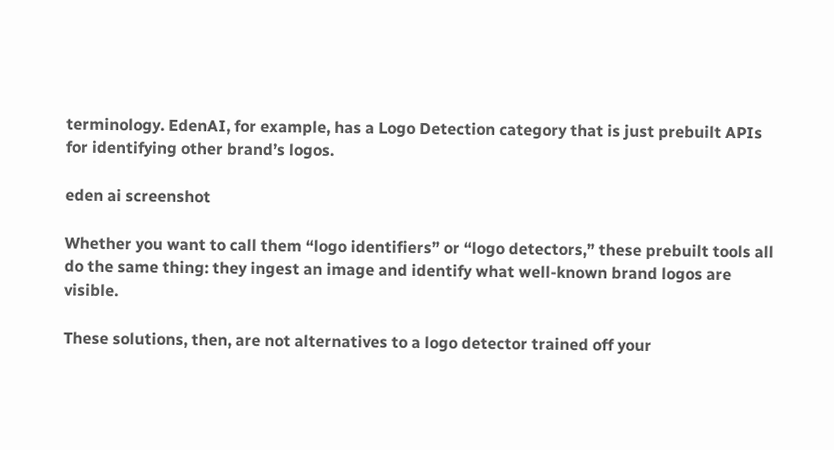terminology. EdenAI, for example, has a Logo Detection category that is just prebuilt APIs for identifying other brand’s logos.

eden ai screenshot

Whether you want to call them “logo identifiers” or “logo detectors,” these prebuilt tools all do the same thing: they ingest an image and identify what well-known brand logos are visible.

These solutions, then, are not alternatives to a logo detector trained off your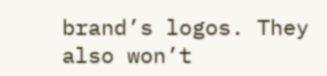brand’s logos. They also won’t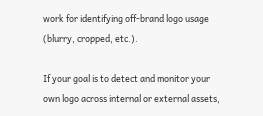work for identifying off-brand logo usage (blurry, cropped, etc.).

If your goal is to detect and monitor your own logo across internal or external assets,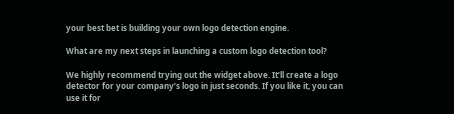your best bet is building your own logo detection engine.

What are my next steps in launching a custom logo detection tool?

We highly recommend trying out the widget above. It’ll create a logo detector for your company’s logo in just seconds. If you like it, you can use it for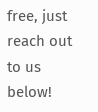free, just reach out to us below!